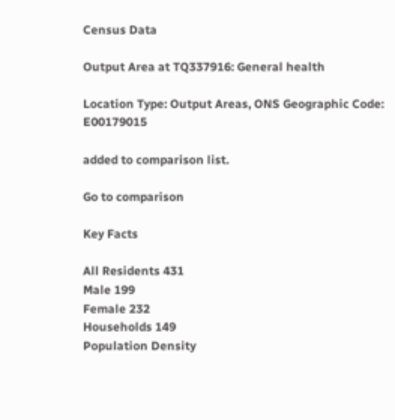Census Data

Output Area at TQ337916: General health

Location Type: Output Areas, ONS Geographic Code: E00179015

added to comparison list.

Go to comparison

Key Facts

All Residents 431
Male 199
Female 232
Households 149
Population Density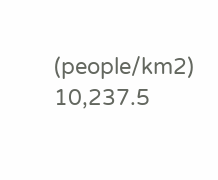(people/km2) 10,237.5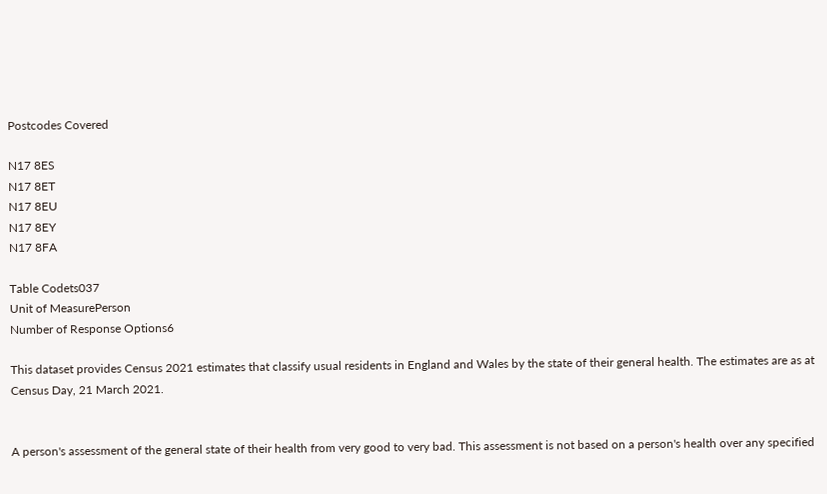Postcodes Covered

N17 8ES
N17 8ET
N17 8EU
N17 8EY
N17 8FA

Table Codets037
Unit of MeasurePerson
Number of Response Options6

This dataset provides Census 2021 estimates that classify usual residents in England and Wales by the state of their general health. The estimates are as at Census Day, 21 March 2021.


A person's assessment of the general state of their health from very good to very bad. This assessment is not based on a person's health over any specified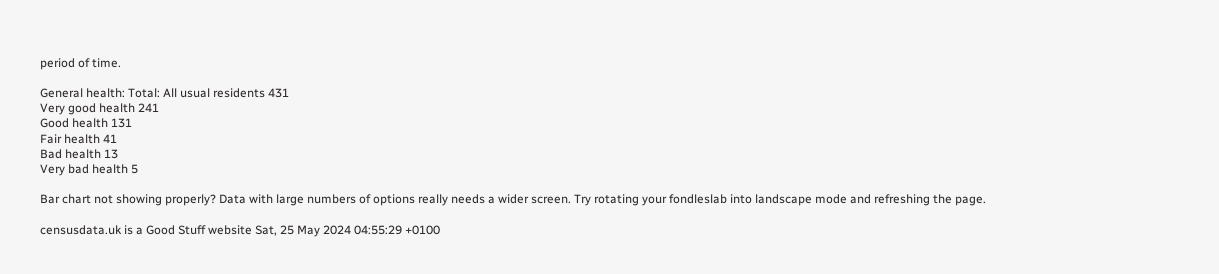period of time.

General health: Total: All usual residents 431
Very good health 241
Good health 131
Fair health 41
Bad health 13
Very bad health 5

Bar chart not showing properly? Data with large numbers of options really needs a wider screen. Try rotating your fondleslab into landscape mode and refreshing the page.

censusdata.uk is a Good Stuff website Sat, 25 May 2024 04:55:29 +0100